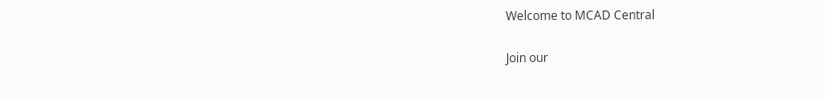Welcome to MCAD Central

Join our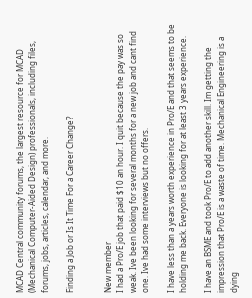MCAD Central community forums, the largest resource for MCAD (Mechanical Computer-Aided Design) professionals, including files, forums, jobs, articles, calendar, and more.

Finding a Job or Is It Time For a Career Change?


New member
I had a Pro/E job that paid $10 an hour. I quit because the pay was so weak. Ive been looking for several months for a new job and cant find one. Ive had some interviews but no offers.

I have less than a years worth experience in Pro/E and that seems to be holding me back. Everyone is looking for at least 3 years experience.

I have an BSME and took Pro/E to add another skill. Im getting the impression that Pro/E is a waste of time. Mechanical Engineering is a dying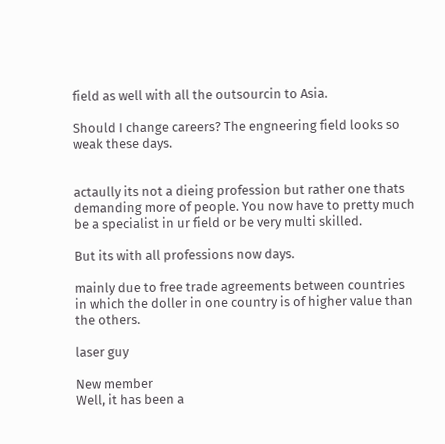field as well with all the outsourcin to Asia.

Should I change careers? The engneering field looks so weak these days.


actaully its not a dieing profession but rather one thats demanding more of people. You now have to pretty much be a specialist in ur field or be very multi skilled.

But its with all professions now days.

mainly due to free trade agreements between countries in which the doller in one country is of higher value than the others.

laser guy

New member
Well, it has been a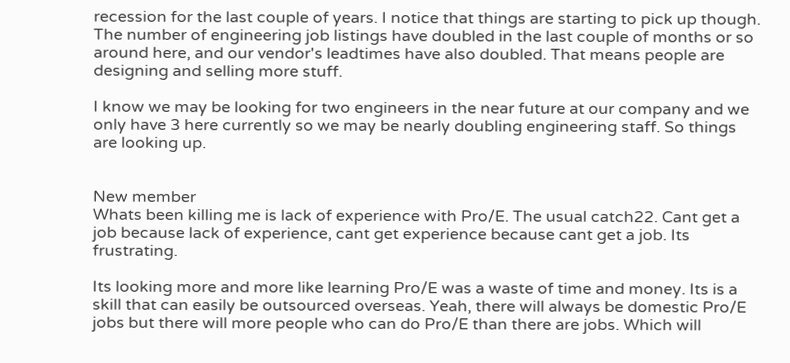recession for the last couple of years. I notice that things are starting to pick up though. The number of engineering job listings have doubled in the last couple of months or so around here, and our vendor's leadtimes have also doubled. That means people are designing and selling more stuff.

I know we may be looking for two engineers in the near future at our company and we only have 3 here currently so we may be nearly doubling engineering staff. So things are looking up.


New member
Whats been killing me is lack of experience with Pro/E. The usual catch22. Cant get a job because lack of experience, cant get experience because cant get a job. Its frustrating.

Its looking more and more like learning Pro/E was a waste of time and money. Its is a skill that can easily be outsourced overseas. Yeah, there will always be domestic Pro/E jobs but there will more people who can do Pro/E than there are jobs. Which will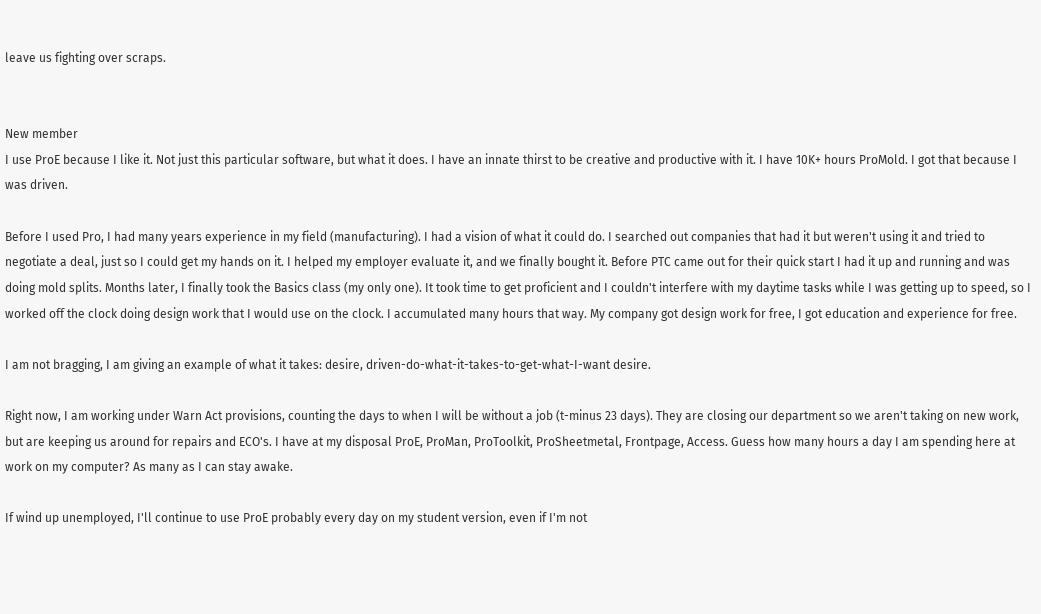leave us fighting over scraps.


New member
I use ProE because I like it. Not just this particular software, but what it does. I have an innate thirst to be creative and productive with it. I have 10K+ hours ProMold. I got that because I was driven.

Before I used Pro, I had many years experience in my field (manufacturing). I had a vision of what it could do. I searched out companies that had it but weren't using it and tried to negotiate a deal, just so I could get my hands on it. I helped my employer evaluate it, and we finally bought it. Before PTC came out for their quick start I had it up and running and was doing mold splits. Months later, I finally took the Basics class (my only one). It took time to get proficient and I couldn't interfere with my daytime tasks while I was getting up to speed, so I worked off the clock doing design work that I would use on the clock. I accumulated many hours that way. My company got design work for free, I got education and experience for free.

I am not bragging, I am giving an example of what it takes: desire, driven-do-what-it-takes-to-get-what-I-want desire.

Right now, I am working under Warn Act provisions, counting the days to when I will be without a job (t-minus 23 days). They are closing our department so we aren't taking on new work, but are keeping us around for repairs and ECO's. I have at my disposal ProE, ProMan, ProToolkit, ProSheetmetal, Frontpage, Access. Guess how many hours a day I am spending here at work on my computer? As many as I can stay awake.

If wind up unemployed, I'll continue to use ProE probably every day on my student version, even if I'm not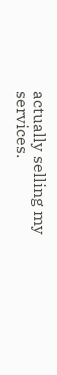actually selling my services.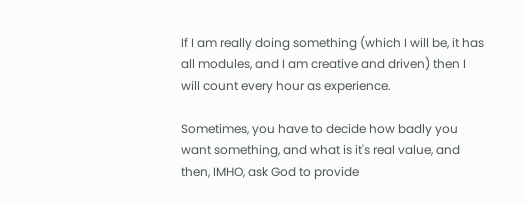If I am really doing something (which I will be, it has all modules, and I am creative and driven) then I will count every hour as experience.

Sometimes, you have to decide how badly you want something, and what is it's real value, and then, IMHO, ask God to provide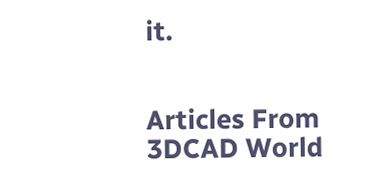it.


Articles From 3DCAD World